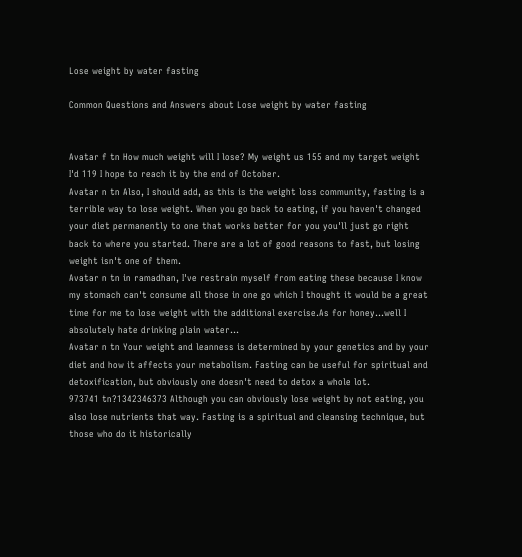Lose weight by water fasting

Common Questions and Answers about Lose weight by water fasting


Avatar f tn How much weight will I lose? My weight us 155 and my target weight I'd 119 I hope to reach it by the end of October.
Avatar n tn Also, I should add, as this is the weight loss community, fasting is a terrible way to lose weight. When you go back to eating, if you haven't changed your diet permanently to one that works better for you you'll just go right back to where you started. There are a lot of good reasons to fast, but losing weight isn't one of them.
Avatar n tn in ramadhan, I've restrain myself from eating these because I know my stomach can't consume all those in one go which I thought it would be a great time for me to lose weight with the additional exercise.As for honey...well I absolutely hate drinking plain water...
Avatar n tn Your weight and leanness is determined by your genetics and by your diet and how it affects your metabolism. Fasting can be useful for spiritual and detoxification, but obviously one doesn't need to detox a whole lot.
973741 tn?1342346373 Although you can obviously lose weight by not eating, you also lose nutrients that way. Fasting is a spiritual and cleansing technique, but those who do it historically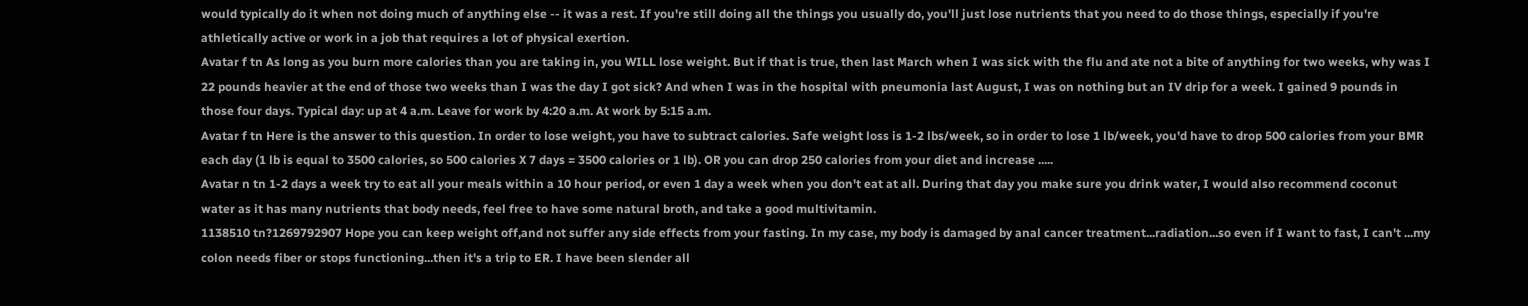would typically do it when not doing much of anything else -- it was a rest. If you're still doing all the things you usually do, you'll just lose nutrients that you need to do those things, especially if you're athletically active or work in a job that requires a lot of physical exertion.
Avatar f tn As long as you burn more calories than you are taking in, you WILL lose weight. But if that is true, then last March when I was sick with the flu and ate not a bite of anything for two weeks, why was I 22 pounds heavier at the end of those two weeks than I was the day I got sick? And when I was in the hospital with pneumonia last August, I was on nothing but an IV drip for a week. I gained 9 pounds in those four days. Typical day: up at 4 a.m. Leave for work by 4:20 a.m. At work by 5:15 a.m.
Avatar f tn Here is the answer to this question. In order to lose weight, you have to subtract calories. Safe weight loss is 1-2 lbs/week, so in order to lose 1 lb/week, you'd have to drop 500 calories from your BMR each day (1 lb is equal to 3500 calories, so 500 calories X 7 days = 3500 calories or 1 lb). OR you can drop 250 calories from your diet and increase .....
Avatar n tn 1-2 days a week try to eat all your meals within a 10 hour period, or even 1 day a week when you don't eat at all. During that day you make sure you drink water, I would also recommend coconut water as it has many nutrients that body needs, feel free to have some natural broth, and take a good multivitamin.
1138510 tn?1269792907 Hope you can keep weight off,and not suffer any side effects from your fasting. In my case, my body is damaged by anal cancer treatment...radiation...so even if I want to fast, I can't ...my colon needs fiber or stops functioning...then it's a trip to ER. I have been slender all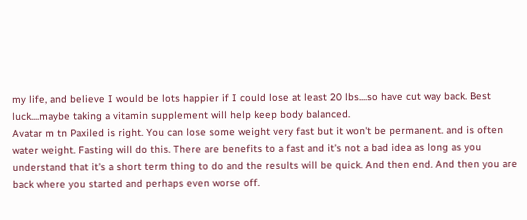my life, and believe I would be lots happier if I could lose at least 20 lbs....so have cut way back. Best luck....maybe taking a vitamin supplement will help keep body balanced.
Avatar m tn Paxiled is right. You can lose some weight very fast but it won't be permanent. and is often water weight. Fasting will do this. There are benefits to a fast and it's not a bad idea as long as you understand that it's a short term thing to do and the results will be quick. And then end. And then you are back where you started and perhaps even worse off.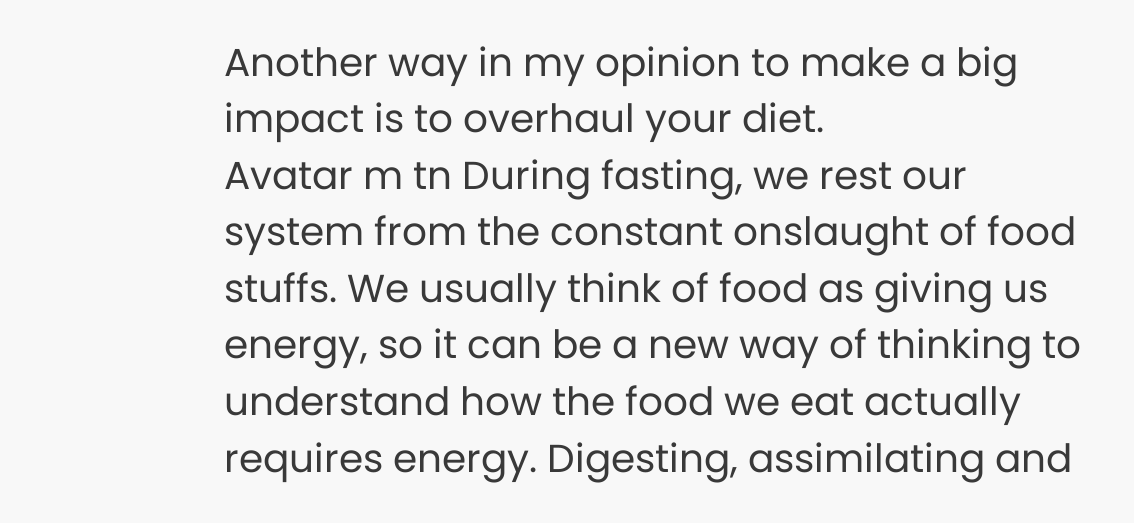Another way in my opinion to make a big impact is to overhaul your diet.
Avatar m tn During fasting, we rest our system from the constant onslaught of food stuffs. We usually think of food as giving us energy, so it can be a new way of thinking to understand how the food we eat actually requires energy. Digesting, assimilating and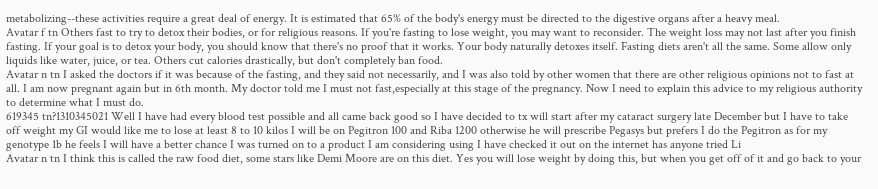metabolizing--these activities require a great deal of energy. It is estimated that 65% of the body's energy must be directed to the digestive organs after a heavy meal.
Avatar f tn Others fast to try to detox their bodies, or for religious reasons. If you're fasting to lose weight, you may want to reconsider. The weight loss may not last after you finish fasting. If your goal is to detox your body, you should know that there's no proof that it works. Your body naturally detoxes itself. Fasting diets aren't all the same. Some allow only liquids like water, juice, or tea. Others cut calories drastically, but don't completely ban food.
Avatar n tn I asked the doctors if it was because of the fasting, and they said not necessarily, and I was also told by other women that there are other religious opinions not to fast at all. I am now pregnant again but in 6th month. My doctor told me I must not fast,especially at this stage of the pregnancy. Now I need to explain this advice to my religious authority to determine what I must do.
619345 tn?1310345021 Well I have had every blood test possible and all came back good so I have decided to tx will start after my cataract surgery late December but I have to take off weight my GI would like me to lose at least 8 to 10 kilos I will be on Pegitron 100 and Riba 1200 otherwise he will prescribe Pegasys but prefers I do the Pegitron as for my genotype 1b he feels I will have a better chance I was turned on to a product I am considering using I have checked it out on the internet has anyone tried Li
Avatar n tn I think this is called the raw food diet, some stars like Demi Moore are on this diet. Yes you will lose weight by doing this, but when you get off of it and go back to your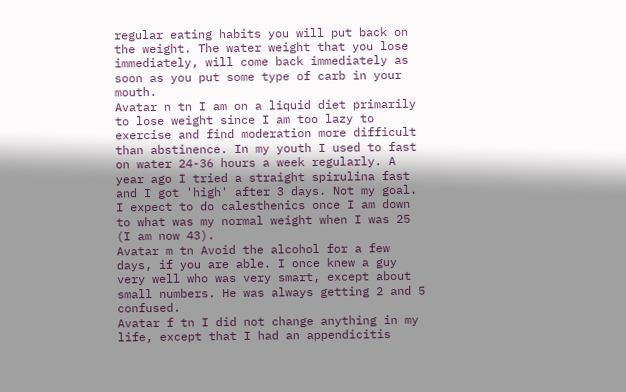regular eating habits you will put back on the weight. The water weight that you lose immediately, will come back immediately as soon as you put some type of carb in your mouth.
Avatar n tn I am on a liquid diet primarily to lose weight since I am too lazy to exercise and find moderation more difficult than abstinence. In my youth I used to fast on water 24-36 hours a week regularly. A year ago I tried a straight spirulina fast and I got 'high' after 3 days. Not my goal. I expect to do calesthenics once I am down to what was my normal weight when I was 25 (I am now 43).
Avatar m tn Avoid the alcohol for a few days, if you are able. I once knew a guy very well who was very smart, except about small numbers. He was always getting 2 and 5 confused.
Avatar f tn I did not change anything in my life, except that I had an appendicitis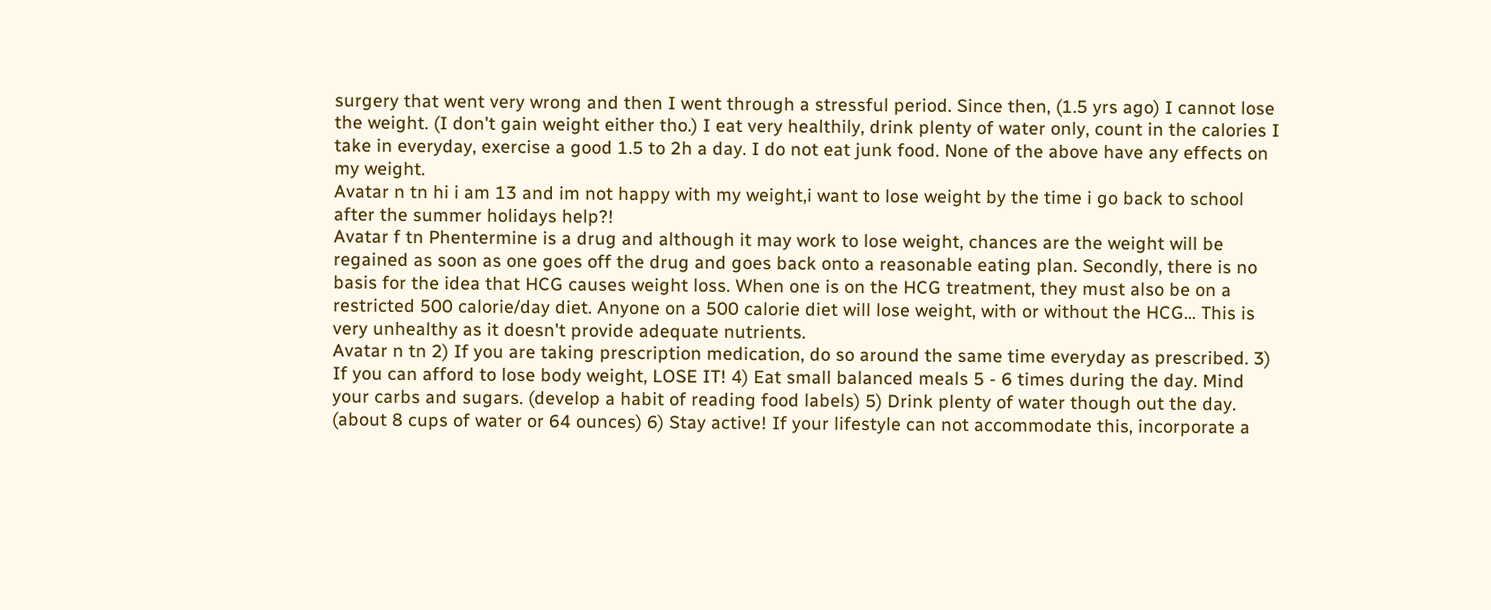surgery that went very wrong and then I went through a stressful period. Since then, (1.5 yrs ago) I cannot lose the weight. (I don't gain weight either tho.) I eat very healthily, drink plenty of water only, count in the calories I take in everyday, exercise a good 1.5 to 2h a day. I do not eat junk food. None of the above have any effects on my weight.
Avatar n tn hi i am 13 and im not happy with my weight,i want to lose weight by the time i go back to school after the summer holidays help?!
Avatar f tn Phentermine is a drug and although it may work to lose weight, chances are the weight will be regained as soon as one goes off the drug and goes back onto a reasonable eating plan. Secondly, there is no basis for the idea that HCG causes weight loss. When one is on the HCG treatment, they must also be on a restricted 500 calorie/day diet. Anyone on a 500 calorie diet will lose weight, with or without the HCG... This is very unhealthy as it doesn't provide adequate nutrients.
Avatar n tn 2) If you are taking prescription medication, do so around the same time everyday as prescribed. 3) If you can afford to lose body weight, LOSE IT! 4) Eat small balanced meals 5 - 6 times during the day. Mind your carbs and sugars. (develop a habit of reading food labels) 5) Drink plenty of water though out the day. (about 8 cups of water or 64 ounces) 6) Stay active! If your lifestyle can not accommodate this, incorporate a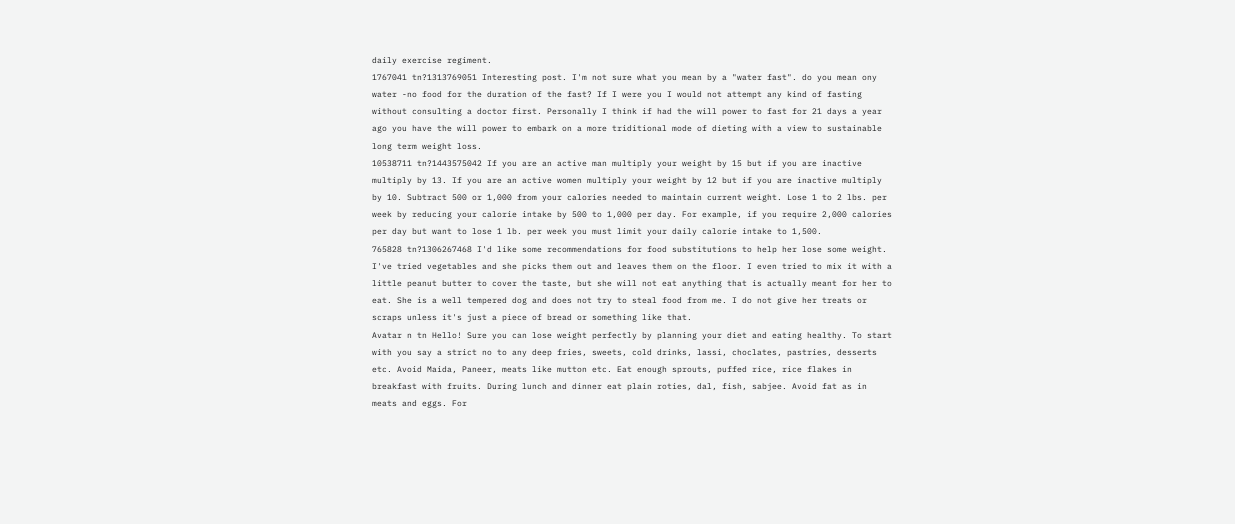daily exercise regiment.
1767041 tn?1313769051 Interesting post. I'm not sure what you mean by a "water fast". do you mean ony water -no food for the duration of the fast? If I were you I would not attempt any kind of fasting without consulting a doctor first. Personally I think if had the will power to fast for 21 days a year ago you have the will power to embark on a more triditional mode of dieting with a view to sustainable long term weight loss.
10538711 tn?1443575042 If you are an active man multiply your weight by 15 but if you are inactive multiply by 13. If you are an active women multiply your weight by 12 but if you are inactive multiply by 10. Subtract 500 or 1,000 from your calories needed to maintain current weight. Lose 1 to 2 lbs. per week by reducing your calorie intake by 500 to 1,000 per day. For example, if you require 2,000 calories per day but want to lose 1 lb. per week you must limit your daily calorie intake to 1,500.
765828 tn?1306267468 I'd like some recommendations for food substitutions to help her lose some weight. I've tried vegetables and she picks them out and leaves them on the floor. I even tried to mix it with a little peanut butter to cover the taste, but she will not eat anything that is actually meant for her to eat. She is a well tempered dog and does not try to steal food from me. I do not give her treats or scraps unless it's just a piece of bread or something like that.
Avatar n tn Hello! Sure you can lose weight perfectly by planning your diet and eating healthy. To start with you say a strict no to any deep fries, sweets, cold drinks, lassi, choclates, pastries, desserts etc. Avoid Maida, Paneer, meats like mutton etc. Eat enough sprouts, puffed rice, rice flakes in breakfast with fruits. During lunch and dinner eat plain roties, dal, fish, sabjee. Avoid fat as in meats and eggs. For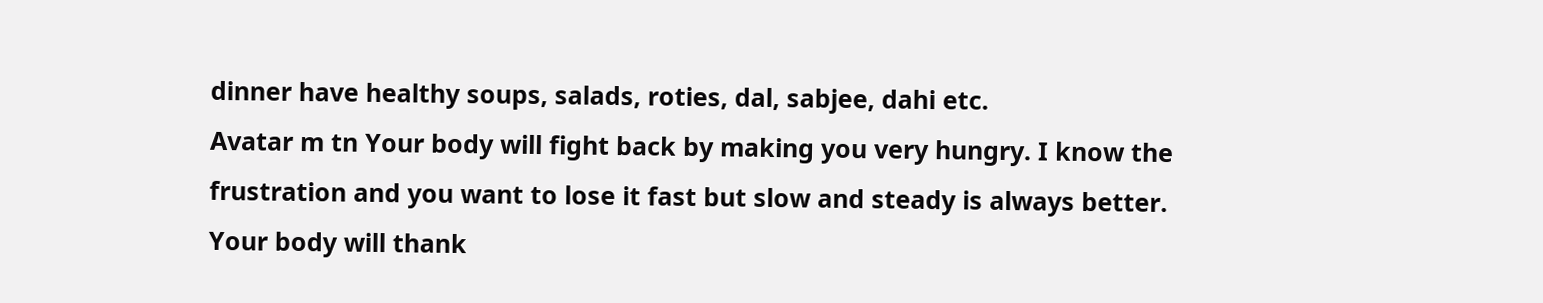dinner have healthy soups, salads, roties, dal, sabjee, dahi etc.
Avatar m tn Your body will fight back by making you very hungry. I know the frustration and you want to lose it fast but slow and steady is always better. Your body will thank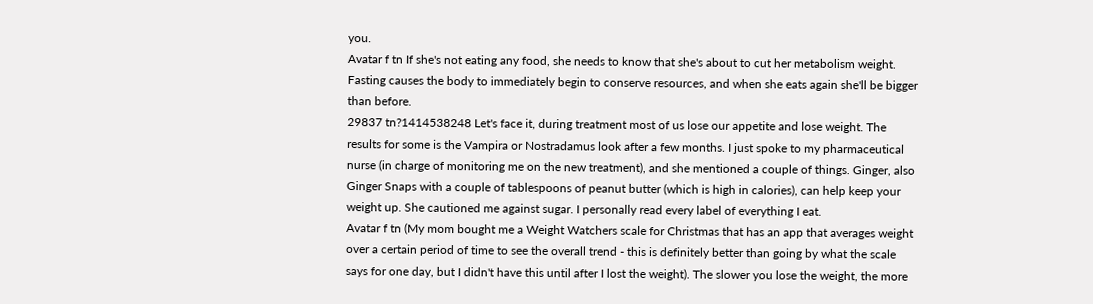you.
Avatar f tn If she's not eating any food, she needs to know that she's about to cut her metabolism weight. Fasting causes the body to immediately begin to conserve resources, and when she eats again she'll be bigger than before.
29837 tn?1414538248 Let's face it, during treatment most of us lose our appetite and lose weight. The results for some is the Vampira or Nostradamus look after a few months. I just spoke to my pharmaceutical nurse (in charge of monitoring me on the new treatment), and she mentioned a couple of things. Ginger, also Ginger Snaps with a couple of tablespoons of peanut butter (which is high in calories), can help keep your weight up. She cautioned me against sugar. I personally read every label of everything I eat.
Avatar f tn (My mom bought me a Weight Watchers scale for Christmas that has an app that averages weight over a certain period of time to see the overall trend - this is definitely better than going by what the scale says for one day, but I didn't have this until after I lost the weight). The slower you lose the weight, the more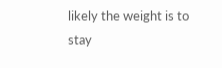likely the weight is to stay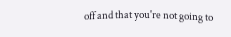off and that you're not going to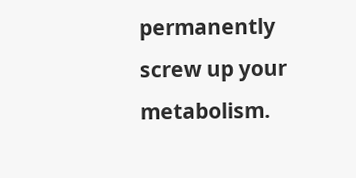permanently screw up your metabolism.